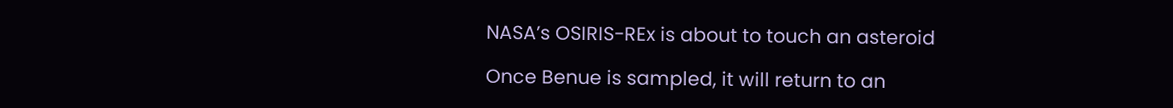NASA’s OSIRIS-REx is about to touch an asteroid

Once Benue is sampled, it will return to an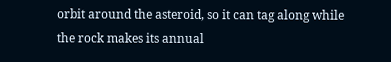orbit around the asteroid, so it can tag along while the rock makes its annual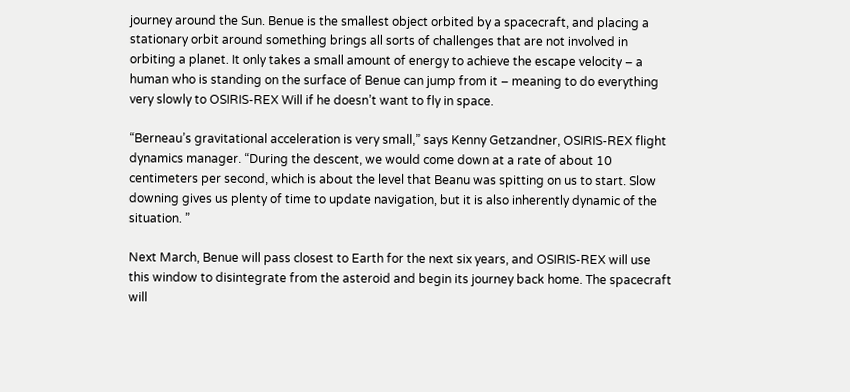journey around the Sun. Benue is the smallest object orbited by a spacecraft, and placing a stationary orbit around something brings all sorts of challenges that are not involved in orbiting a planet. It only takes a small amount of energy to achieve the escape velocity – a human who is standing on the surface of Benue can jump from it – meaning to do everything very slowly to OSIRIS-REX Will if he doesn’t want to fly in space.

“Berneau’s gravitational acceleration is very small,” says Kenny Getzandner, OSIRIS-REX flight dynamics manager. “During the descent, we would come down at a rate of about 10 centimeters per second, which is about the level that Beanu was spitting on us to start. Slow downing gives us plenty of time to update navigation, but it is also inherently dynamic of the situation. ”

Next March, Benue will pass closest to Earth for the next six years, and OSIRIS-REX will use this window to disintegrate from the asteroid and begin its journey back home. The spacecraft will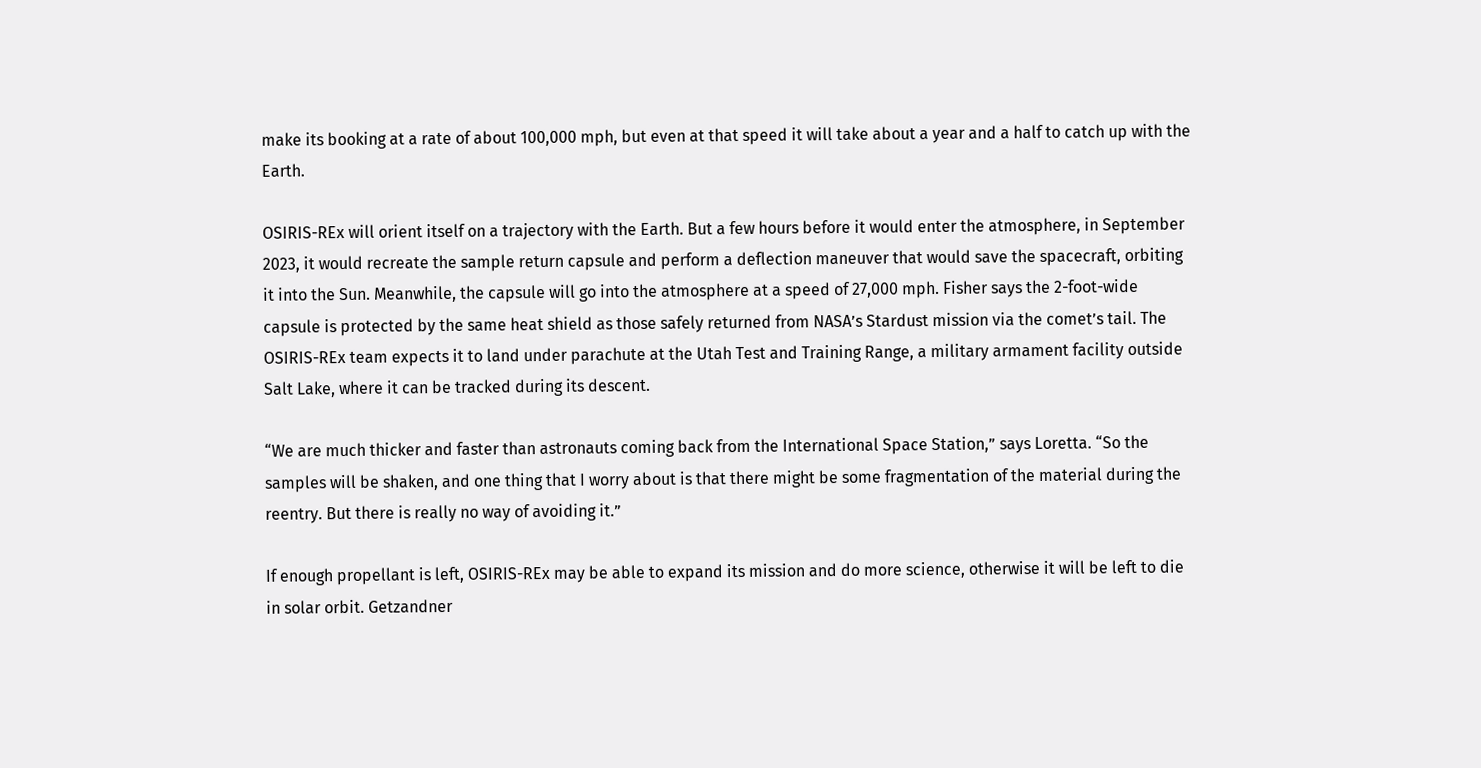make its booking at a rate of about 100,000 mph, but even at that speed it will take about a year and a half to catch up with the Earth.

OSIRIS-REx will orient itself on a trajectory with the Earth. But a few hours before it would enter the atmosphere, in September 2023, it would recreate the sample return capsule and perform a deflection maneuver that would save the spacecraft, orbiting it into the Sun. Meanwhile, the capsule will go into the atmosphere at a speed of 27,000 mph. Fisher says the 2-foot-wide capsule is protected by the same heat shield as those safely returned from NASA’s Stardust mission via the comet’s tail. The OSIRIS-REx team expects it to land under parachute at the Utah Test and Training Range, a military armament facility outside Salt Lake, where it can be tracked during its descent.

“We are much thicker and faster than astronauts coming back from the International Space Station,” says Loretta. “So the samples will be shaken, and one thing that I worry about is that there might be some fragmentation of the material during the reentry. But there is really no way of avoiding it.”

If enough propellant is left, OSIRIS-REx may be able to expand its mission and do more science, otherwise it will be left to die in solar orbit. Getzandner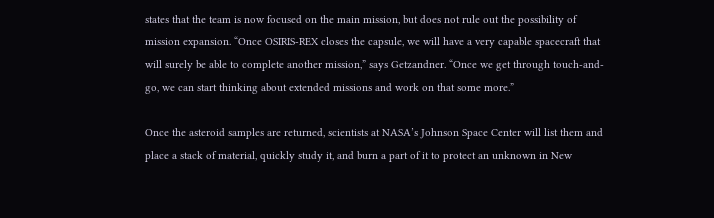states that the team is now focused on the main mission, but does not rule out the possibility of mission expansion. “Once OSIRIS-REX closes the capsule, we will have a very capable spacecraft that will surely be able to complete another mission,” says Getzandner. “Once we get through touch-and-go, we can start thinking about extended missions and work on that some more.”

Once the asteroid samples are returned, scientists at NASA’s Johnson Space Center will list them and place a stack of material, quickly study it, and burn a part of it to protect an unknown in New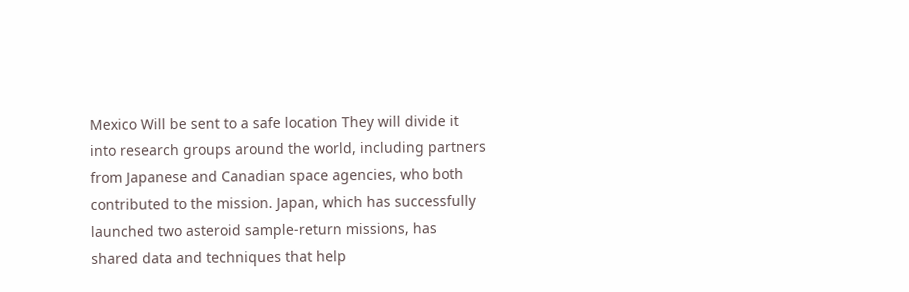Mexico Will be sent to a safe location They will divide it into research groups around the world, including partners from Japanese and Canadian space agencies, who both contributed to the mission. Japan, which has successfully launched two asteroid sample-return missions, has shared data and techniques that help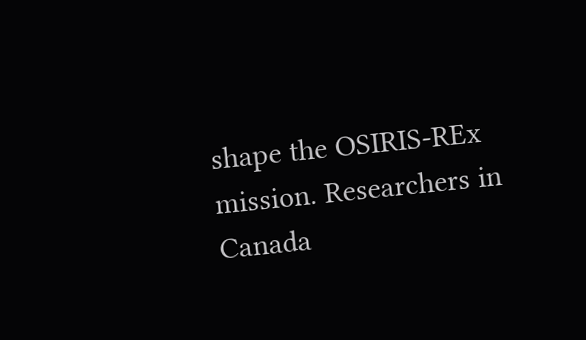shape the OSIRIS-REx mission. Researchers in Canada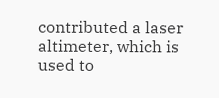contributed a laser altimeter, which is used to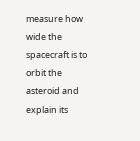measure how wide the spacecraft is to orbit the asteroid and explain its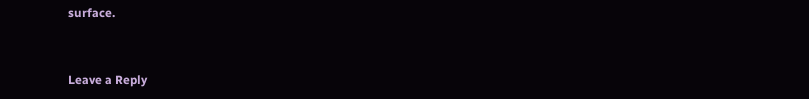surface.


Leave a Reply